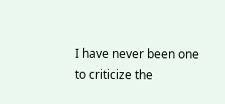I have never been one to criticize the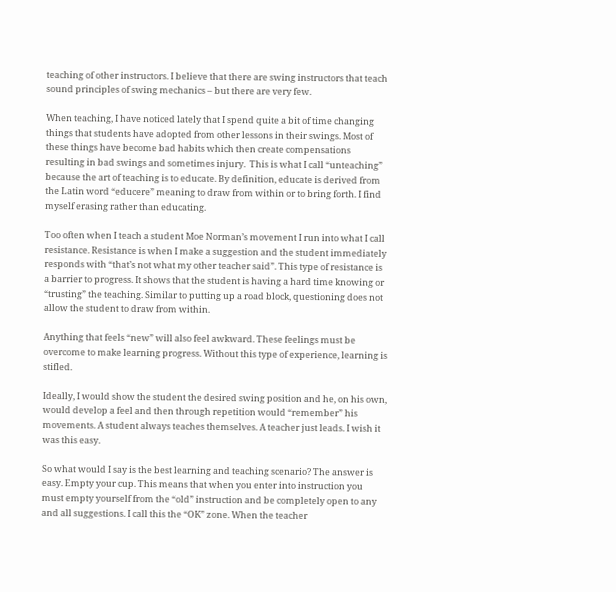teaching of other instructors. I believe that there are swing instructors that teach sound principles of swing mechanics – but there are very few.

When teaching, I have noticed lately that I spend quite a bit of time changing things that students have adopted from other lessons in their swings. Most of these things have become bad habits which then create compensations resulting in bad swings and sometimes injury.  This is what I call “unteaching” because the art of teaching is to educate. By definition, educate is derived from the Latin word “educere” meaning to draw from within or to bring forth. I find myself erasing rather than educating.

Too often when I teach a student Moe Norman’s movement I run into what I call resistance. Resistance is when I make a suggestion and the student immediately responds with “that’s not what my other teacher said”. This type of resistance is a barrier to progress. It shows that the student is having a hard time knowing or “trusting” the teaching. Similar to putting up a road block, questioning does not allow the student to draw from within.

Anything that feels “new” will also feel awkward. These feelings must be overcome to make learning progress. Without this type of experience, learning is stifled.

Ideally, I would show the student the desired swing position and he, on his own, would develop a feel and then through repetition would “remember” his movements. A student always teaches themselves. A teacher just leads. I wish it was this easy.

So what would I say is the best learning and teaching scenario? The answer is easy. Empty your cup. This means that when you enter into instruction you must empty yourself from the “old” instruction and be completely open to any and all suggestions. I call this the “OK” zone. When the teacher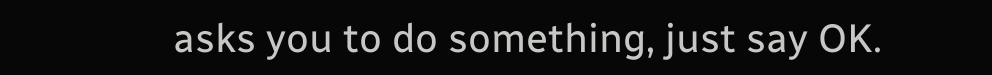asks you to do something, just say OK.